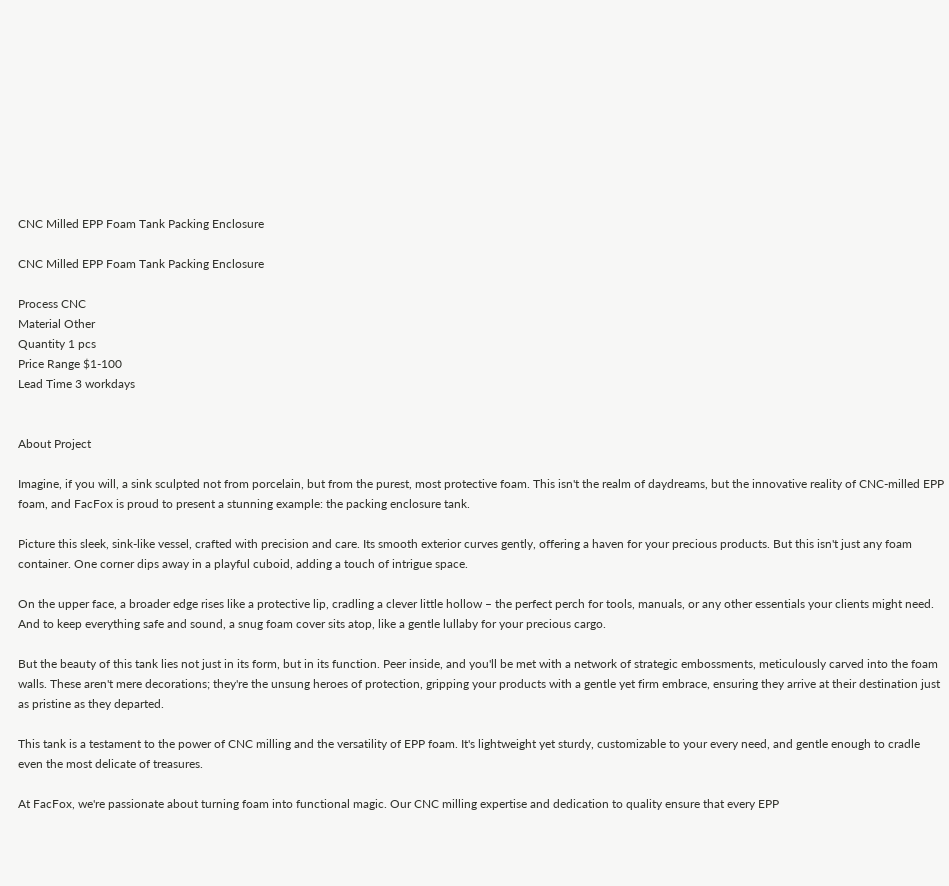CNC Milled EPP Foam Tank Packing Enclosure

CNC Milled EPP Foam Tank Packing Enclosure

Process CNC
Material Other
Quantity 1 pcs
Price Range $1-100
Lead Time 3 workdays


About Project

Imagine, if you will, a sink sculpted not from porcelain, but from the purest, most protective foam. This isn't the realm of daydreams, but the innovative reality of CNC-milled EPP foam, and FacFox is proud to present a stunning example: the packing enclosure tank.

Picture this sleek, sink-like vessel, crafted with precision and care. Its smooth exterior curves gently, offering a haven for your precious products. But this isn't just any foam container. One corner dips away in a playful cuboid, adding a touch of intrigue space.

On the upper face, a broader edge rises like a protective lip, cradling a clever little hollow – the perfect perch for tools, manuals, or any other essentials your clients might need. And to keep everything safe and sound, a snug foam cover sits atop, like a gentle lullaby for your precious cargo.

But the beauty of this tank lies not just in its form, but in its function. Peer inside, and you'll be met with a network of strategic embossments, meticulously carved into the foam walls. These aren't mere decorations; they're the unsung heroes of protection, gripping your products with a gentle yet firm embrace, ensuring they arrive at their destination just as pristine as they departed.

This tank is a testament to the power of CNC milling and the versatility of EPP foam. It's lightweight yet sturdy, customizable to your every need, and gentle enough to cradle even the most delicate of treasures.

At FacFox, we're passionate about turning foam into functional magic. Our CNC milling expertise and dedication to quality ensure that every EPP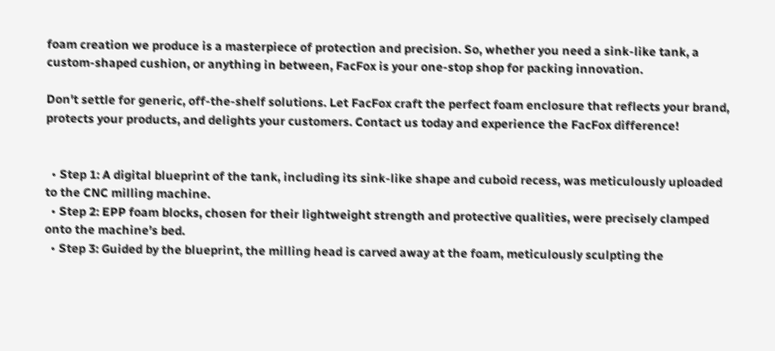foam creation we produce is a masterpiece of protection and precision. So, whether you need a sink-like tank, a custom-shaped cushion, or anything in between, FacFox is your one-stop shop for packing innovation.

Don't settle for generic, off-the-shelf solutions. Let FacFox craft the perfect foam enclosure that reflects your brand, protects your products, and delights your customers. Contact us today and experience the FacFox difference!


  • Step 1: A digital blueprint of the tank, including its sink-like shape and cuboid recess, was meticulously uploaded to the CNC milling machine.
  • Step 2: EPP foam blocks, chosen for their lightweight strength and protective qualities, were precisely clamped onto the machine’s bed.
  • Step 3: Guided by the blueprint, the milling head is carved away at the foam, meticulously sculpting the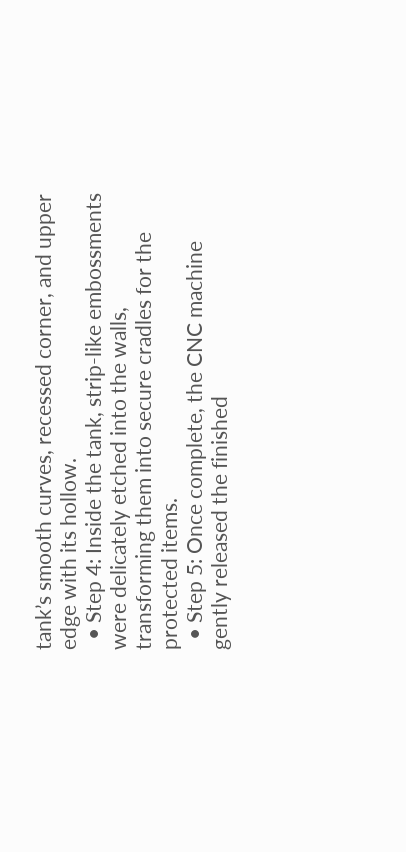tank’s smooth curves, recessed corner, and upper edge with its hollow.
  • Step 4: Inside the tank, strip-like embossments were delicately etched into the walls, transforming them into secure cradles for the protected items.
  • Step 5: Once complete, the CNC machine gently released the finished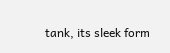tank, its sleek form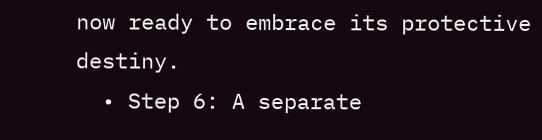now ready to embrace its protective destiny.
  • Step 6: A separate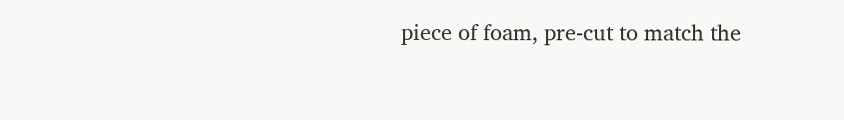piece of foam, pre-cut to match the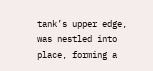tank’s upper edge, was nestled into place, forming a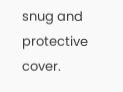snug and protective cover.